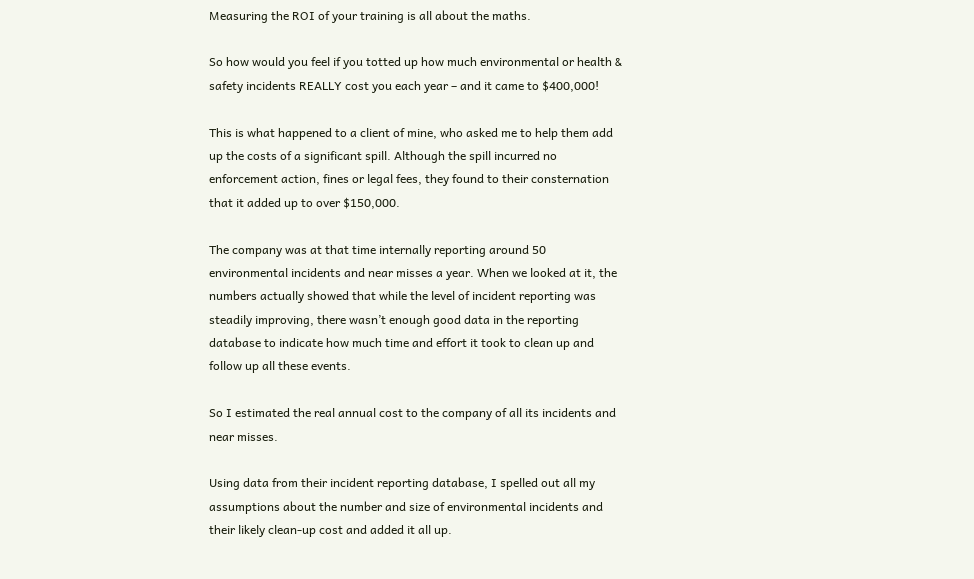Measuring the ROI of your training is all about the maths.

So how would you feel if you totted up how much environmental or health & safety incidents REALLY cost you each year – and it came to $400,000!

This is what happened to a client of mine, who asked me to help them add up the costs of a significant spill. Although the spill incurred no enforcement action, fines or legal fees, they found to their consternation that it added up to over $150,000.

The company was at that time internally reporting around 50 environmental incidents and near misses a year. When we looked at it, the numbers actually showed that while the level of incident reporting was steadily improving, there wasn’t enough good data in the reporting database to indicate how much time and effort it took to clean up and follow up all these events.

So I estimated the real annual cost to the company of all its incidents and near misses.

Using data from their incident reporting database, I spelled out all my assumptions about the number and size of environmental incidents and their likely clean-up cost and added it all up.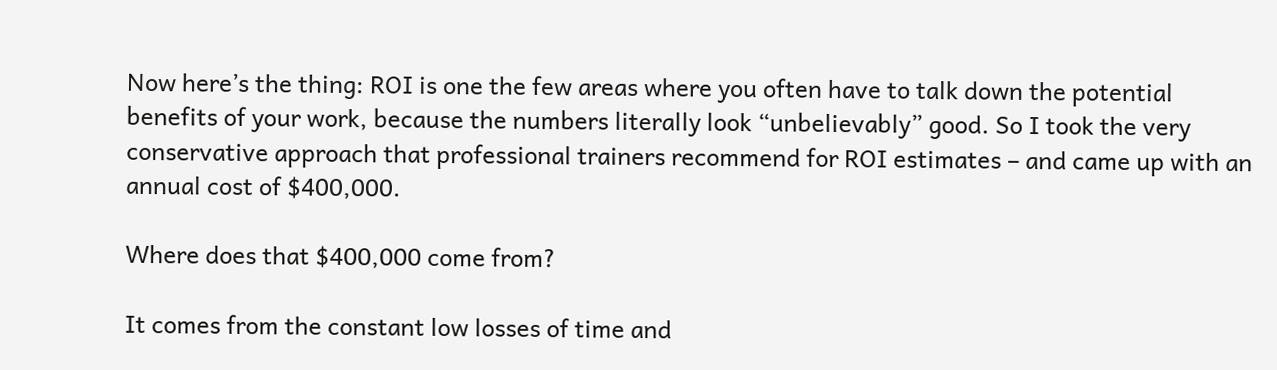Now here’s the thing: ROI is one the few areas where you often have to talk down the potential benefits of your work, because the numbers literally look “unbelievably” good. So I took the very conservative approach that professional trainers recommend for ROI estimates – and came up with an annual cost of $400,000.

Where does that $400,000 come from?

It comes from the constant low losses of time and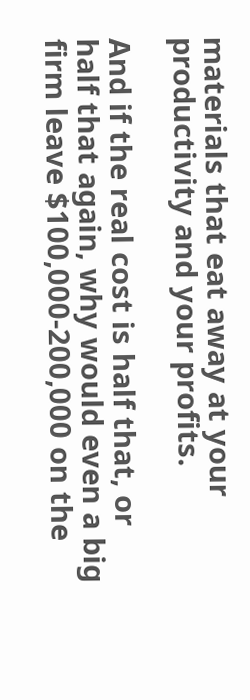materials that eat away at your productivity and your profits.

And if the real cost is half that, or half that again, why would even a big firm leave $100,000-200,000 on the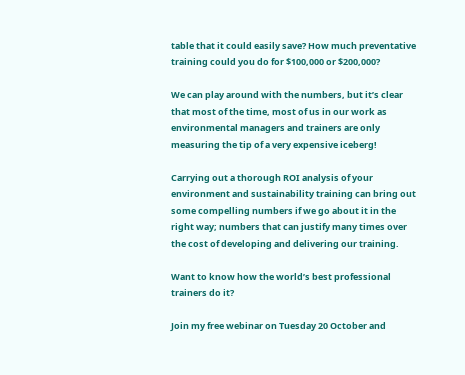table that it could easily save? How much preventative training could you do for $100,000 or $200,000?

We can play around with the numbers, but it’s clear that most of the time, most of us in our work as environmental managers and trainers are only measuring the tip of a very expensive iceberg!

Carrying out a thorough ROI analysis of your environment and sustainability training can bring out some compelling numbers if we go about it in the right way; numbers that can justify many times over the cost of developing and delivering our training.

Want to know how the world’s best professional trainers do it?

Join my free webinar on Tuesday 20 October and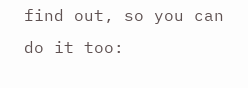find out, so you can do it too: